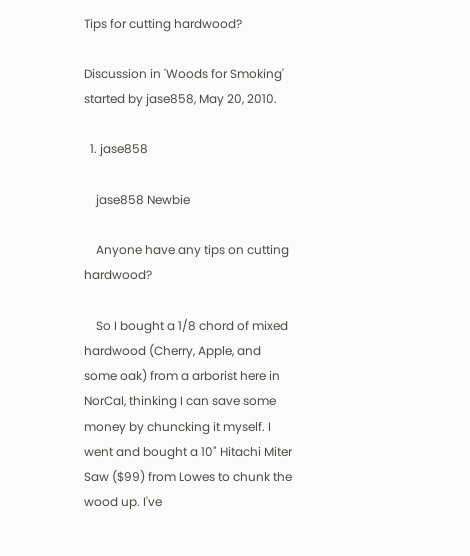Tips for cutting hardwood?

Discussion in 'Woods for Smoking' started by jase858, May 20, 2010.

  1. jase858

    jase858 Newbie

    Anyone have any tips on cutting hardwood?

    So I bought a 1/8 chord of mixed hardwood (Cherry, Apple, and some oak) from a arborist here in NorCal, thinking I can save some money by chuncking it myself. I went and bought a 10" Hitachi Miter Saw ($99) from Lowes to chunk the wood up. I've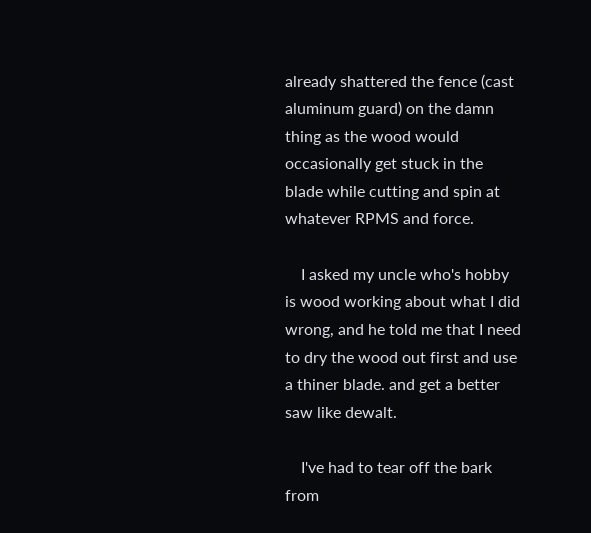already shattered the fence (cast aluminum guard) on the damn thing as the wood would occasionally get stuck in the blade while cutting and spin at whatever RPMS and force.

    I asked my uncle who's hobby is wood working about what I did wrong, and he told me that I need to dry the wood out first and use a thiner blade. and get a better saw like dewalt.

    I've had to tear off the bark from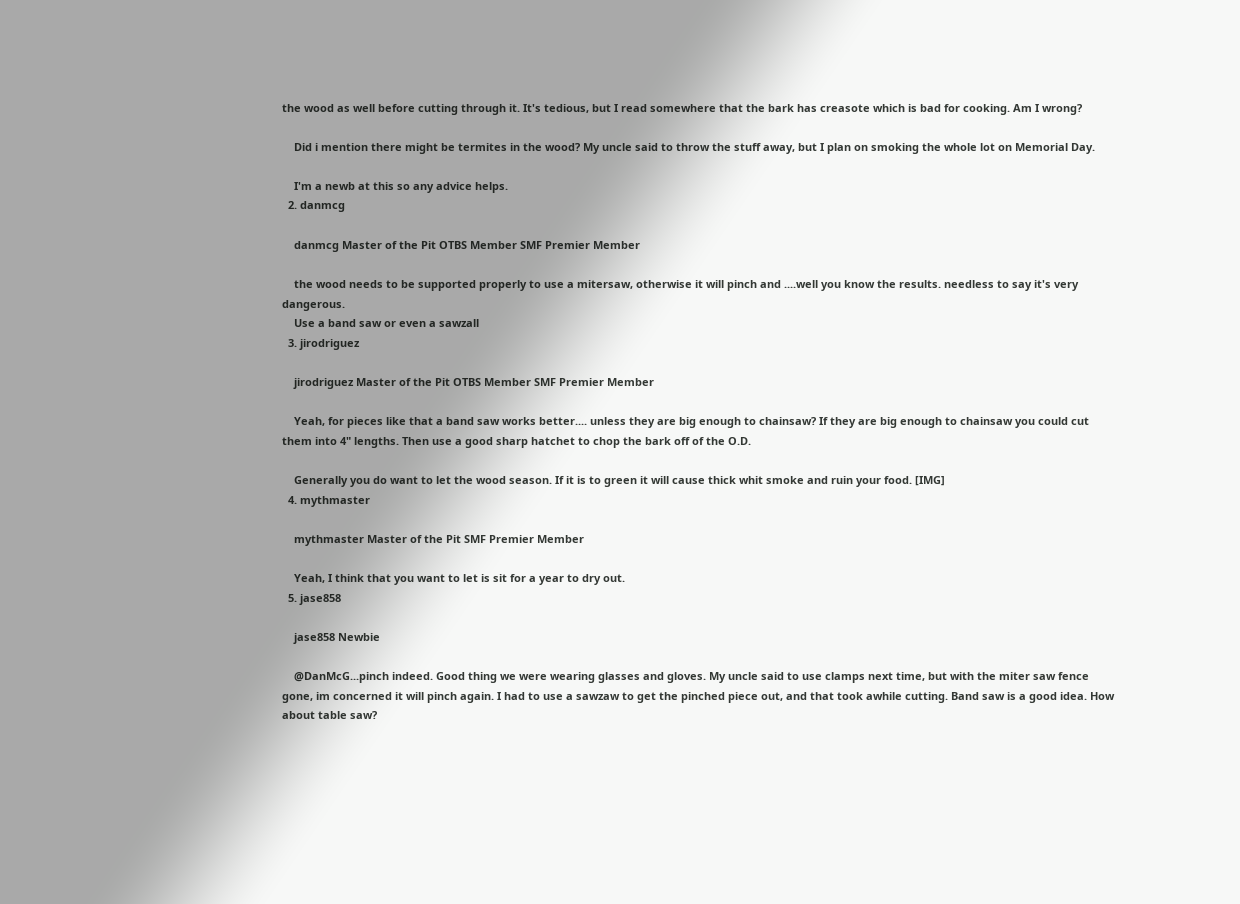the wood as well before cutting through it. It's tedious, but I read somewhere that the bark has creasote which is bad for cooking. Am I wrong?

    Did i mention there might be termites in the wood? My uncle said to throw the stuff away, but I plan on smoking the whole lot on Memorial Day.

    I'm a newb at this so any advice helps.
  2. danmcg

    danmcg Master of the Pit OTBS Member SMF Premier Member

    the wood needs to be supported properly to use a mitersaw, otherwise it will pinch and ....well you know the results. needless to say it's very dangerous.
    Use a band saw or even a sawzall
  3. jirodriguez

    jirodriguez Master of the Pit OTBS Member SMF Premier Member

    Yeah, for pieces like that a band saw works better.... unless they are big enough to chainsaw? If they are big enough to chainsaw you could cut them into 4" lengths. Then use a good sharp hatchet to chop the bark off of the O.D.

    Generally you do want to let the wood season. If it is to green it will cause thick whit smoke and ruin your food. [IMG]
  4. mythmaster

    mythmaster Master of the Pit SMF Premier Member

    Yeah, I think that you want to let is sit for a year to dry out.
  5. jase858

    jase858 Newbie

    @DanMcG...pinch indeed. Good thing we were wearing glasses and gloves. My uncle said to use clamps next time, but with the miter saw fence gone, im concerned it will pinch again. I had to use a sawzaw to get the pinched piece out, and that took awhile cutting. Band saw is a good idea. How about table saw?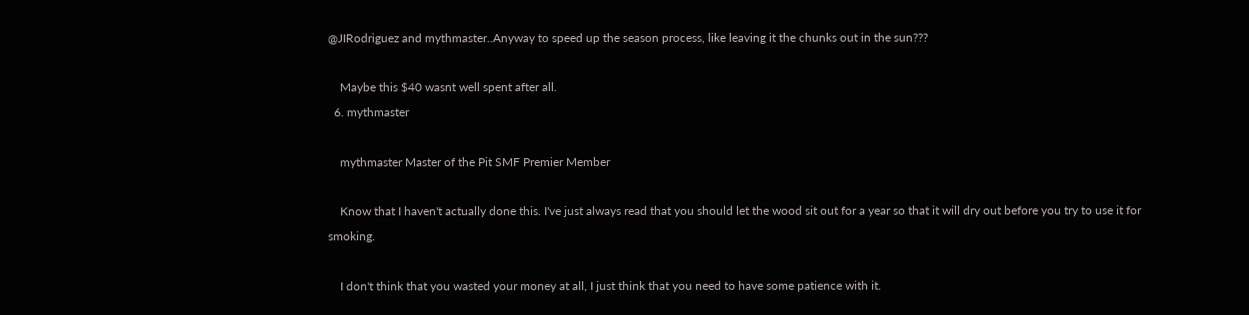@JIRodriguez and mythmaster..Anyway to speed up the season process, like leaving it the chunks out in the sun???

    Maybe this $40 wasnt well spent after all.
  6. mythmaster

    mythmaster Master of the Pit SMF Premier Member

    Know that I haven't actually done this. I've just always read that you should let the wood sit out for a year so that it will dry out before you try to use it for smoking.

    I don't think that you wasted your money at all, I just think that you need to have some patience with it.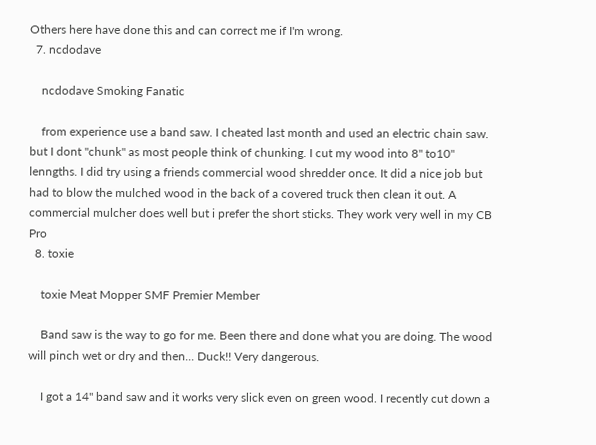Others here have done this and can correct me if I'm wrong.
  7. ncdodave

    ncdodave Smoking Fanatic

    from experience use a band saw. I cheated last month and used an electric chain saw. but I dont "chunk" as most people think of chunking. I cut my wood into 8" to10" lenngths. I did try using a friends commercial wood shredder once. It did a nice job but had to blow the mulched wood in the back of a covered truck then clean it out. A commercial mulcher does well but i prefer the short sticks. They work very well in my CB Pro
  8. toxie

    toxie Meat Mopper SMF Premier Member

    Band saw is the way to go for me. Been there and done what you are doing. The wood will pinch wet or dry and then... Duck!! Very dangerous.

    I got a 14" band saw and it works very slick even on green wood. I recently cut down a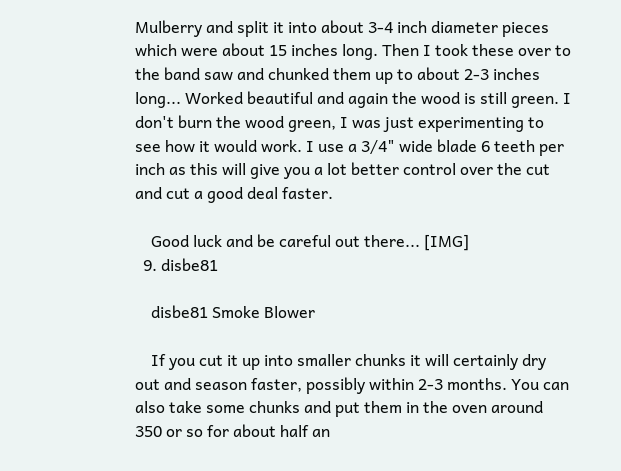Mulberry and split it into about 3-4 inch diameter pieces which were about 15 inches long. Then I took these over to the band saw and chunked them up to about 2-3 inches long... Worked beautiful and again the wood is still green. I don't burn the wood green, I was just experimenting to see how it would work. I use a 3/4" wide blade 6 teeth per inch as this will give you a lot better control over the cut and cut a good deal faster.

    Good luck and be careful out there... [IMG]
  9. disbe81

    disbe81 Smoke Blower

    If you cut it up into smaller chunks it will certainly dry out and season faster, possibly within 2-3 months. You can also take some chunks and put them in the oven around 350 or so for about half an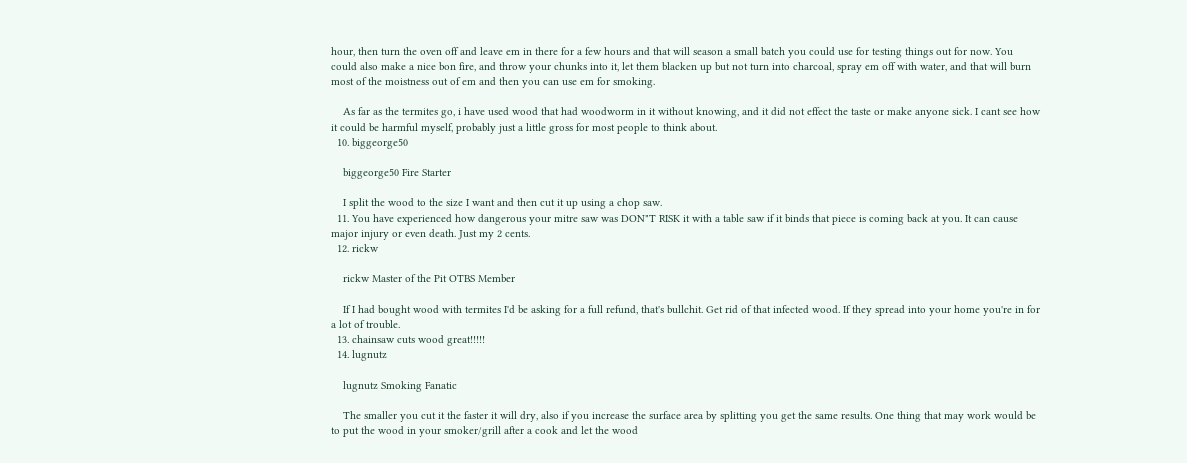hour, then turn the oven off and leave em in there for a few hours and that will season a small batch you could use for testing things out for now. You could also make a nice bon fire, and throw your chunks into it, let them blacken up but not turn into charcoal, spray em off with water, and that will burn most of the moistness out of em and then you can use em for smoking.

    As far as the termites go, i have used wood that had woodworm in it without knowing, and it did not effect the taste or make anyone sick. I cant see how it could be harmful myself, probably just a little gross for most people to think about.
  10. biggeorge50

    biggeorge50 Fire Starter

    I split the wood to the size I want and then cut it up using a chop saw.
  11. You have experienced how dangerous your mitre saw was DON"T RISK it with a table saw if it binds that piece is coming back at you. It can cause major injury or even death. Just my 2 cents.
  12. rickw

    rickw Master of the Pit OTBS Member

    If I had bought wood with termites I'd be asking for a full refund, that's bullchit. Get rid of that infected wood. If they spread into your home you're in for a lot of trouble.
  13. chainsaw cuts wood great!!!!!
  14. lugnutz

    lugnutz Smoking Fanatic

    The smaller you cut it the faster it will dry, also if you increase the surface area by splitting you get the same results. One thing that may work would be to put the wood in your smoker/grill after a cook and let the wood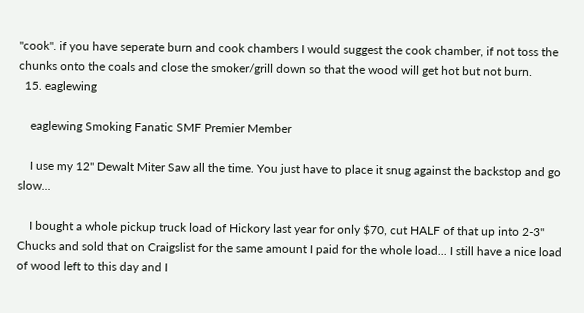"cook". if you have seperate burn and cook chambers I would suggest the cook chamber, if not toss the chunks onto the coals and close the smoker/grill down so that the wood will get hot but not burn.
  15. eaglewing

    eaglewing Smoking Fanatic SMF Premier Member

    I use my 12" Dewalt Miter Saw all the time. You just have to place it snug against the backstop and go slow...

    I bought a whole pickup truck load of Hickory last year for only $70, cut HALF of that up into 2-3" Chucks and sold that on Craigslist for the same amount I paid for the whole load... I still have a nice load of wood left to this day and I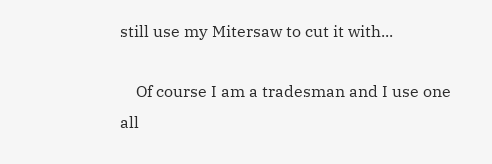still use my Mitersaw to cut it with...

    Of course I am a tradesman and I use one all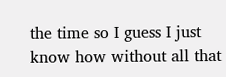the time so I guess I just know how without all that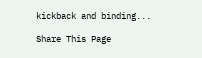kickback and binding...

Share This Page